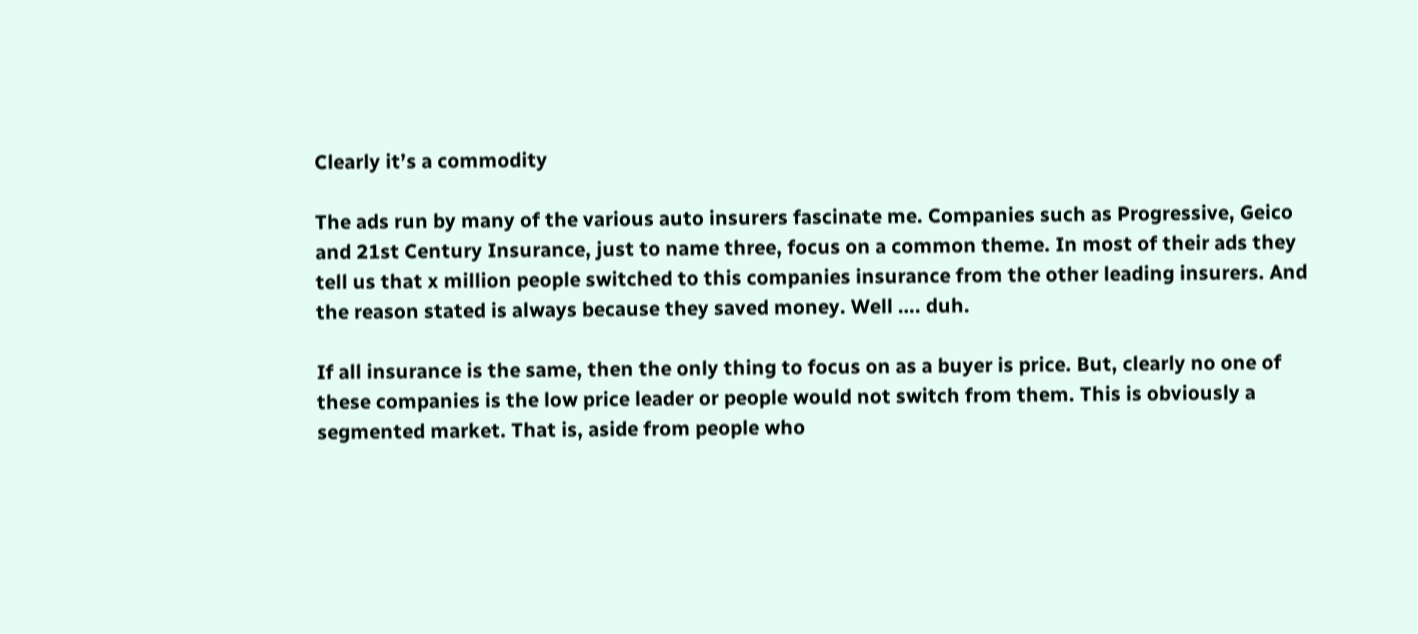Clearly it’s a commodity

The ads run by many of the various auto insurers fascinate me. Companies such as Progressive, Geico and 21st Century Insurance, just to name three, focus on a common theme. In most of their ads they tell us that x million people switched to this companies insurance from the other leading insurers. And the reason stated is always because they saved money. Well …. duh.

If all insurance is the same, then the only thing to focus on as a buyer is price. But, clearly no one of these companies is the low price leader or people would not switch from them. This is obviously a segmented market. That is, aside from people who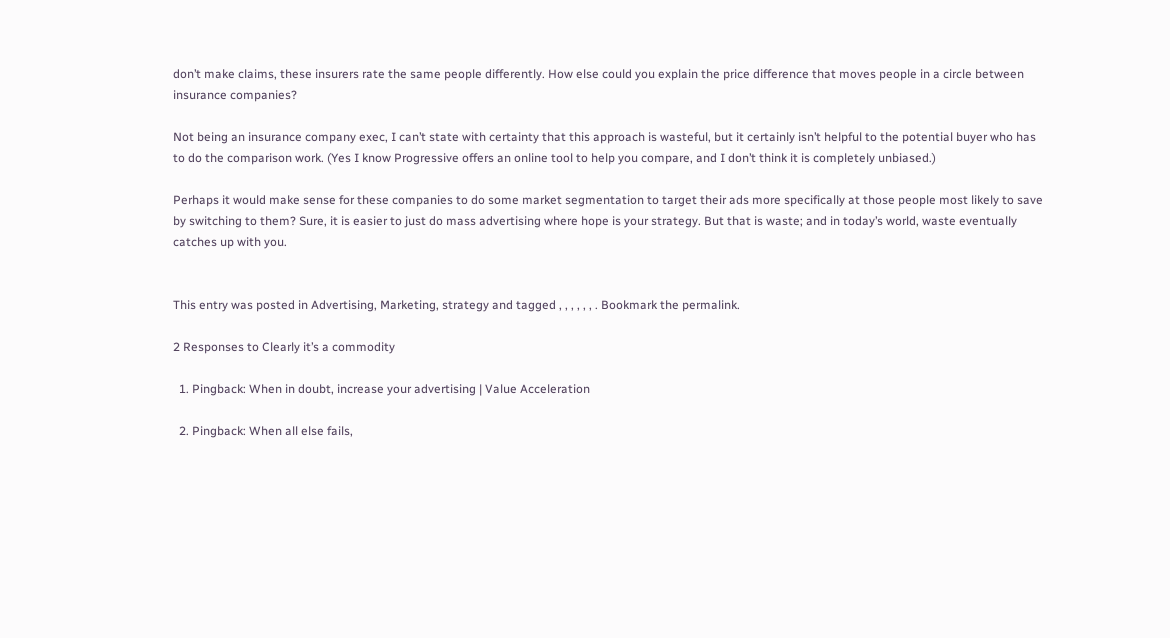don’t make claims, these insurers rate the same people differently. How else could you explain the price difference that moves people in a circle between insurance companies?

Not being an insurance company exec, I can’t state with certainty that this approach is wasteful, but it certainly isn’t helpful to the potential buyer who has to do the comparison work. (Yes I know Progressive offers an online tool to help you compare, and I don’t think it is completely unbiased.)

Perhaps it would make sense for these companies to do some market segmentation to target their ads more specifically at those people most likely to save by switching to them? Sure, it is easier to just do mass advertising where hope is your strategy. But that is waste; and in today’s world, waste eventually catches up with you.


This entry was posted in Advertising, Marketing, strategy and tagged , , , , , , . Bookmark the permalink.

2 Responses to Clearly it’s a commodity

  1. Pingback: When in doubt, increase your advertising | Value Acceleration

  2. Pingback: When all else fails,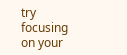try focusing on your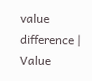value difference | Value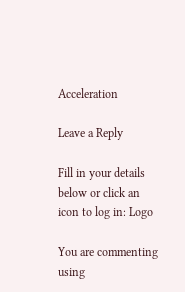Acceleration

Leave a Reply

Fill in your details below or click an icon to log in: Logo

You are commenting using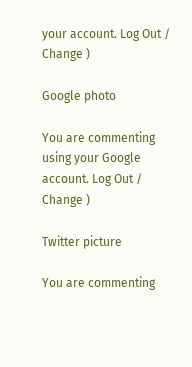your account. Log Out /  Change )

Google photo

You are commenting using your Google account. Log Out /  Change )

Twitter picture

You are commenting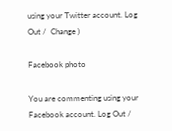using your Twitter account. Log Out /  Change )

Facebook photo

You are commenting using your Facebook account. Log Out /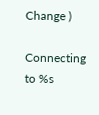Change )

Connecting to %s